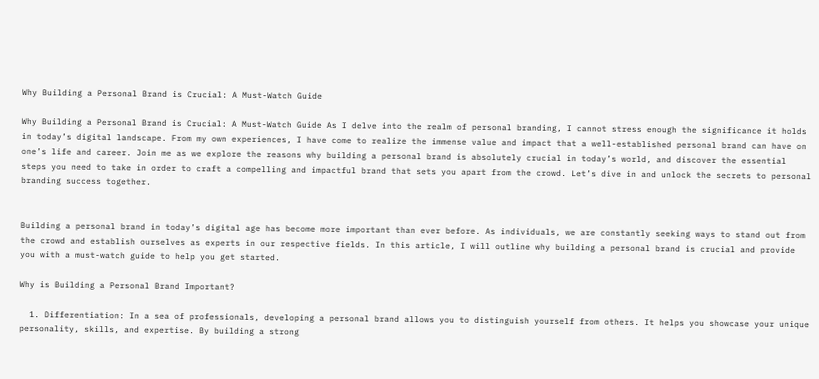Why Building a Personal Brand is Crucial: A Must-Watch Guide

Why Building a Personal Brand is Crucial: A Must-Watch Guide As I delve into the realm of personal branding, I cannot stress enough the significance it holds in today’s digital landscape. From my own experiences, I have come to realize the immense value and impact that a well-established personal brand can have on one’s life and career. Join me as we explore the reasons why building a personal brand is absolutely crucial in today’s world, and discover the essential steps you need to take in order to craft a compelling and impactful brand that sets you apart from the crowd. Let’s dive in and unlock the secrets to personal branding success together.


Building a personal brand in today’s digital age has become more important than ever before. As individuals, we are constantly seeking ways to stand out from the crowd and establish ourselves as experts in our respective fields. In this article, I will outline why building a personal brand is crucial and provide you with a must-watch guide to help you get started.

Why is Building a Personal Brand Important?

  1. Differentiation: In a sea of professionals, developing a personal brand allows you to distinguish yourself from others. It helps you showcase your unique personality, skills, and expertise. By building a strong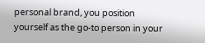personal brand, you position yourself as the go-to person in your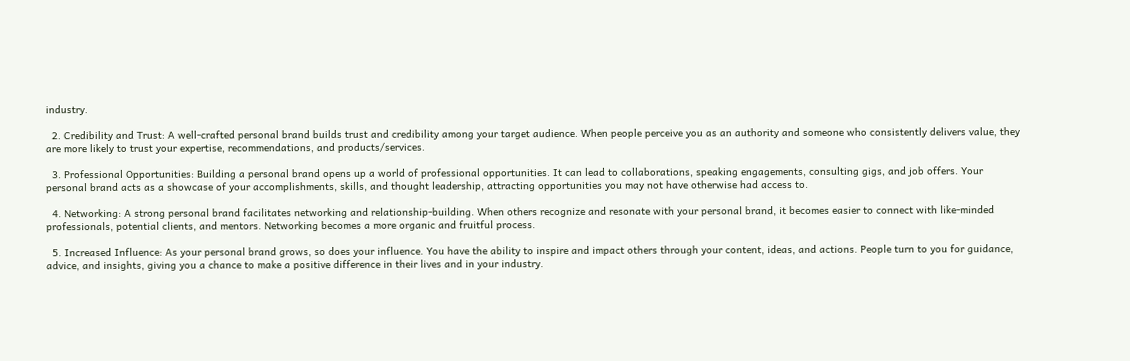industry.

  2. Credibility and Trust: A well-crafted personal brand builds trust and credibility among your target audience. When people perceive you as an authority and someone who consistently delivers value, they are more likely to trust your expertise, recommendations, and products/services.

  3. Professional Opportunities: Building a personal brand opens up a world of professional opportunities. It can lead to collaborations, speaking engagements, consulting gigs, and job offers. Your personal brand acts as a showcase of your accomplishments, skills, and thought leadership, attracting opportunities you may not have otherwise had access to.

  4. Networking: A strong personal brand facilitates networking and relationship-building. When others recognize and resonate with your personal brand, it becomes easier to connect with like-minded professionals, potential clients, and mentors. Networking becomes a more organic and fruitful process.

  5. Increased Influence: As your personal brand grows, so does your influence. You have the ability to inspire and impact others through your content, ideas, and actions. People turn to you for guidance, advice, and insights, giving you a chance to make a positive difference in their lives and in your industry.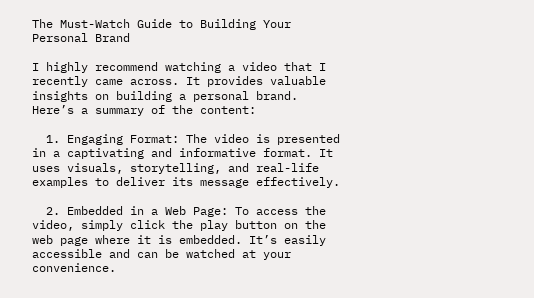The Must-Watch Guide to Building Your Personal Brand

I highly recommend watching a video that I recently came across. It provides valuable insights on building a personal brand. Here’s a summary of the content:

  1. Engaging Format: The video is presented in a captivating and informative format. It uses visuals, storytelling, and real-life examples to deliver its message effectively.

  2. Embedded in a Web Page: To access the video, simply click the play button on the web page where it is embedded. It’s easily accessible and can be watched at your convenience.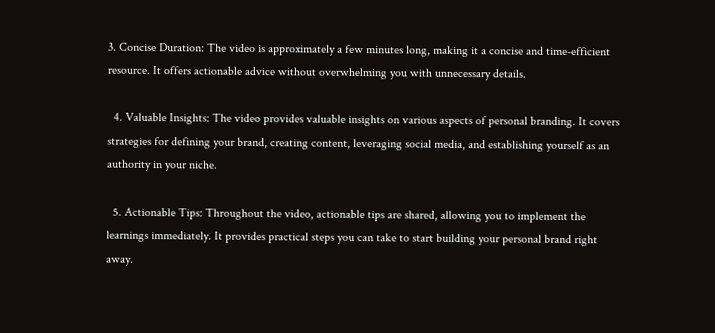3. Concise Duration: The video is approximately a few minutes long, making it a concise and time-efficient resource. It offers actionable advice without overwhelming you with unnecessary details.

  4. Valuable Insights: The video provides valuable insights on various aspects of personal branding. It covers strategies for defining your brand, creating content, leveraging social media, and establishing yourself as an authority in your niche.

  5. Actionable Tips: Throughout the video, actionable tips are shared, allowing you to implement the learnings immediately. It provides practical steps you can take to start building your personal brand right away.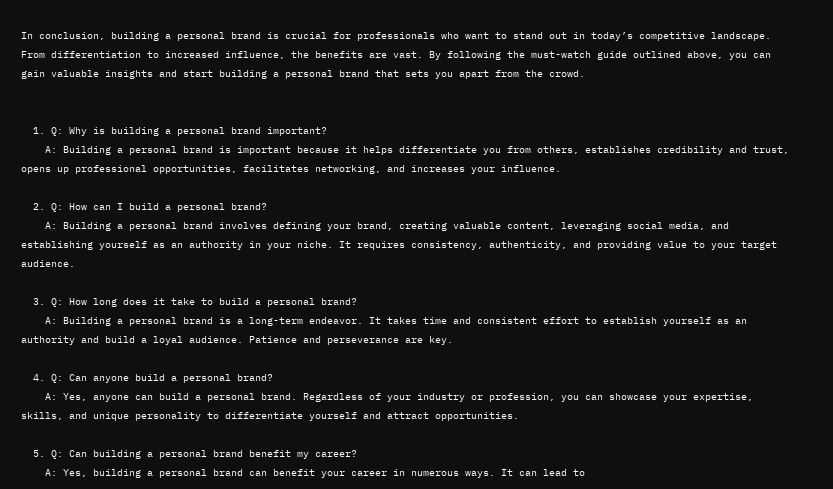In conclusion, building a personal brand is crucial for professionals who want to stand out in today’s competitive landscape. From differentiation to increased influence, the benefits are vast. By following the must-watch guide outlined above, you can gain valuable insights and start building a personal brand that sets you apart from the crowd.


  1. Q: Why is building a personal brand important?
    A: Building a personal brand is important because it helps differentiate you from others, establishes credibility and trust, opens up professional opportunities, facilitates networking, and increases your influence.

  2. Q: How can I build a personal brand?
    A: Building a personal brand involves defining your brand, creating valuable content, leveraging social media, and establishing yourself as an authority in your niche. It requires consistency, authenticity, and providing value to your target audience.

  3. Q: How long does it take to build a personal brand?
    A: Building a personal brand is a long-term endeavor. It takes time and consistent effort to establish yourself as an authority and build a loyal audience. Patience and perseverance are key.

  4. Q: Can anyone build a personal brand?
    A: Yes, anyone can build a personal brand. Regardless of your industry or profession, you can showcase your expertise, skills, and unique personality to differentiate yourself and attract opportunities.

  5. Q: Can building a personal brand benefit my career?
    A: Yes, building a personal brand can benefit your career in numerous ways. It can lead to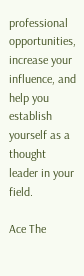professional opportunities, increase your influence, and help you establish yourself as a thought leader in your field.

Ace The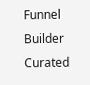Funnel Builder
Curated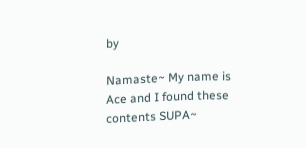by

Namaste~ My name is Ace and I found these contents SUPA~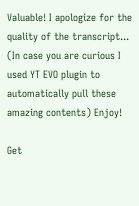Valuable! I apologize for the quality of the transcript... (In case you are curious I used YT EVO plugin to automatically pull these amazing contents) Enjoy!

Get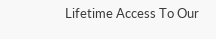Lifetime Access To Our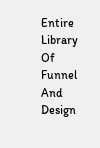Entire Library Of Funnel And Design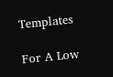Templates

For A Low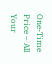One-Time Price – All Your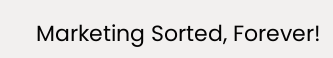Marketing Sorted, Forever!